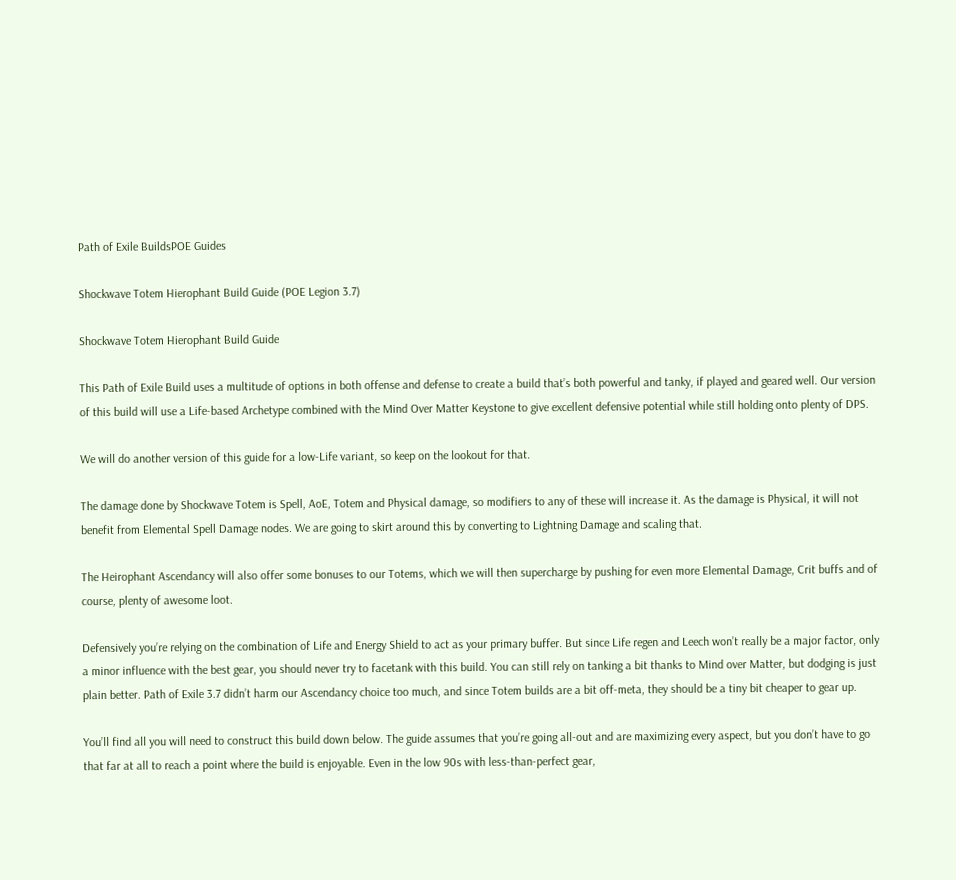Path of Exile BuildsPOE Guides

Shockwave Totem Hierophant Build Guide (POE Legion 3.7)

Shockwave Totem Hierophant Build Guide

This Path of Exile Build uses a multitude of options in both offense and defense to create a build that’s both powerful and tanky, if played and geared well. Our version of this build will use a Life-based Archetype combined with the Mind Over Matter Keystone to give excellent defensive potential while still holding onto plenty of DPS.

We will do another version of this guide for a low-Life variant, so keep on the lookout for that.

The damage done by Shockwave Totem is Spell, AoE, Totem and Physical damage, so modifiers to any of these will increase it. As the damage is Physical, it will not benefit from Elemental Spell Damage nodes. We are going to skirt around this by converting to Lightning Damage and scaling that.

The Heirophant Ascendancy will also offer some bonuses to our Totems, which we will then supercharge by pushing for even more Elemental Damage, Crit buffs and of course, plenty of awesome loot.

Defensively you’re relying on the combination of Life and Energy Shield to act as your primary buffer. But since Life regen and Leech won’t really be a major factor, only a minor influence with the best gear, you should never try to facetank with this build. You can still rely on tanking a bit thanks to Mind over Matter, but dodging is just plain better. Path of Exile 3.7 didn’t harm our Ascendancy choice too much, and since Totem builds are a bit off-meta, they should be a tiny bit cheaper to gear up.

You’ll find all you will need to construct this build down below. The guide assumes that you’re going all-out and are maximizing every aspect, but you don’t have to go that far at all to reach a point where the build is enjoyable. Even in the low 90s with less-than-perfect gear,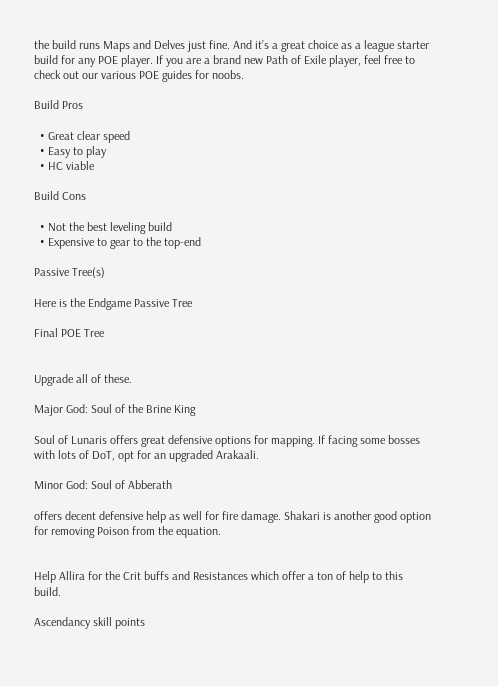the build runs Maps and Delves just fine. And it’s a great choice as a league starter build for any POE player. If you are a brand new Path of Exile player, feel free to check out our various POE guides for noobs.

Build Pros

  • Great clear speed
  • Easy to play
  • HC viable

Build Cons

  • Not the best leveling build
  • Expensive to gear to the top-end

Passive Tree(s)

Here is the Endgame Passive Tree

Final POE Tree


Upgrade all of these.

Major God: Soul of the Brine King

Soul of Lunaris offers great defensive options for mapping. If facing some bosses with lots of DoT, opt for an upgraded Arakaali.

Minor God: Soul of Abberath

offers decent defensive help as well for fire damage. Shakari is another good option for removing Poison from the equation.


Help Allira for the Crit buffs and Resistances which offer a ton of help to this build.

Ascendancy skill points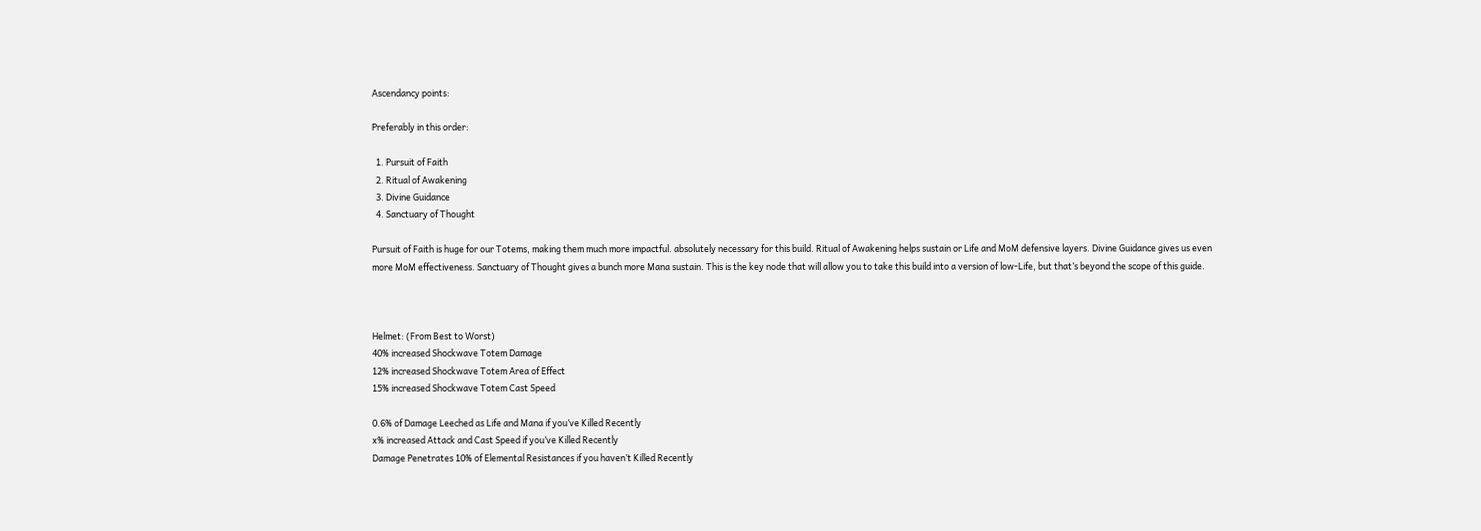Ascendancy points:

Preferably in this order:

  1. Pursuit of Faith
  2. Ritual of Awakening
  3. Divine Guidance
  4. Sanctuary of Thought

Pursuit of Faith is huge for our Totems, making them much more impactful. absolutely necessary for this build. Ritual of Awakening helps sustain or Life and MoM defensive layers. Divine Guidance gives us even more MoM effectiveness. Sanctuary of Thought gives a bunch more Mana sustain. This is the key node that will allow you to take this build into a version of low-Life, but that’s beyond the scope of this guide.



Helmet: (From Best to Worst)
40% increased Shockwave Totem Damage
12% increased Shockwave Totem Area of Effect
15% increased Shockwave Totem Cast Speed

0.6% of Damage Leeched as Life and Mana if you’ve Killed Recently
x% increased Attack and Cast Speed if you’ve Killed Recently
Damage Penetrates 10% of Elemental Resistances if you haven’t Killed Recently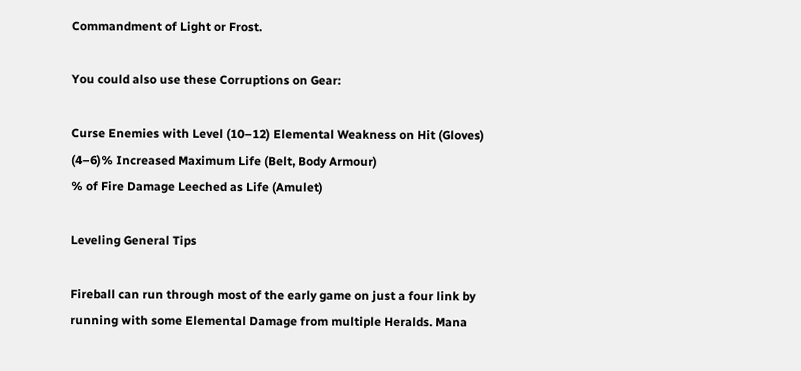Commandment of Light or Frost.

You could also use these Corruptions on Gear:

Curse Enemies with Level (10–12) Elemental Weakness on Hit (Gloves)
(4–6)% Increased Maximum Life (Belt, Body Armour)
% of Fire Damage Leeched as Life (Amulet)

Leveling General Tips

Fireball can run through most of the early game on just a four link by running with some Elemental Damage from multiple Heralds. Mana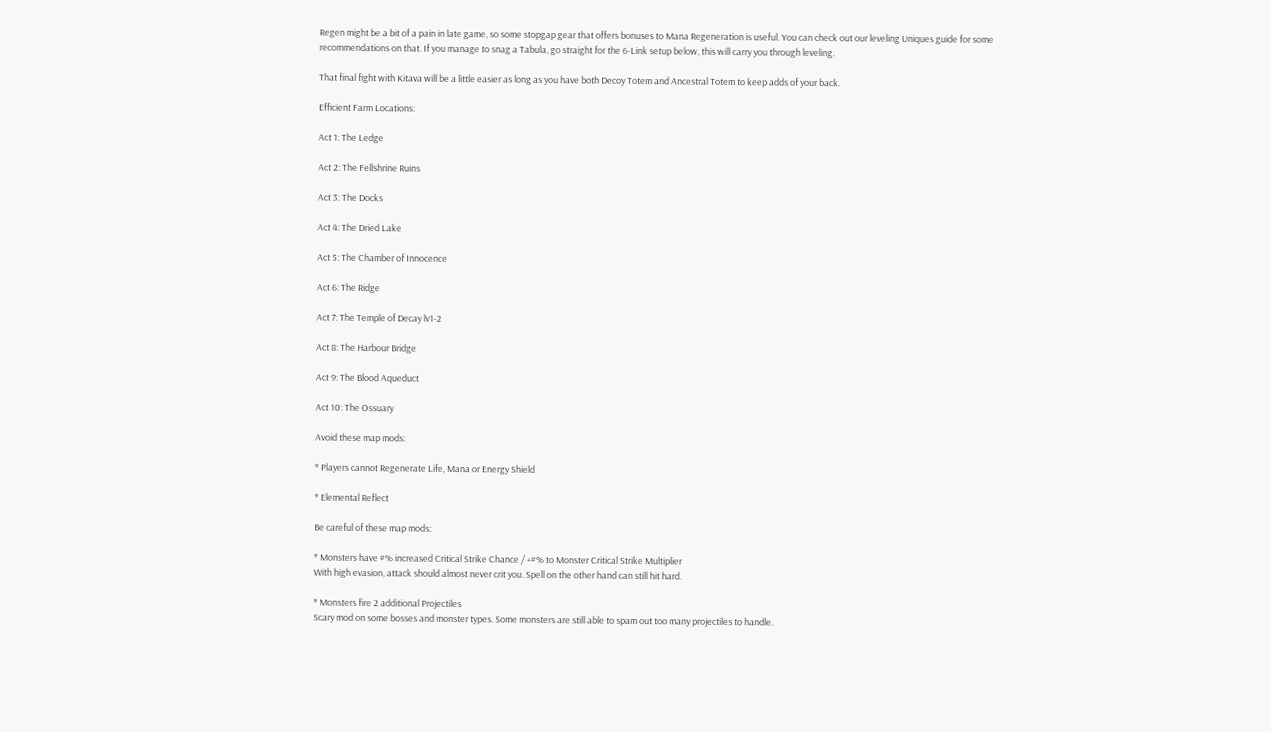Regen might be a bit of a pain in late game, so some stopgap gear that offers bonuses to Mana Regeneration is useful. You can check out our leveling Uniques guide for some recommendations on that. If you manage to snag a Tabula, go straight for the 6-Link setup below, this will carry you through leveling.

That final fight with Kitava will be a little easier as long as you have both Decoy Totem and Ancestral Totem to keep adds of your back.

Efficient Farm Locations:

Act 1: The Ledge

Act 2: The Fellshrine Ruins

Act 3: The Docks

Act 4: The Dried Lake

Act 5: The Chamber of Innocence

Act 6: The Ridge

Act 7: The Temple of Decay lv1-2

Act 8: The Harbour Bridge

Act 9: The Blood Aqueduct

Act 10: The Ossuary

Avoid these map mods:

* Players cannot Regenerate Life, Mana or Energy Shield

* Elemental Reflect

Be careful of these map mods:

* Monsters have #% increased Critical Strike Chance / +#% to Monster Critical Strike Multiplier
With high evasion, attack should almost never crit you. Spell on the other hand can still hit hard.

* Monsters fire 2 additional Projectiles
Scary mod on some bosses and monster types. Some monsters are still able to spam out too many projectiles to handle.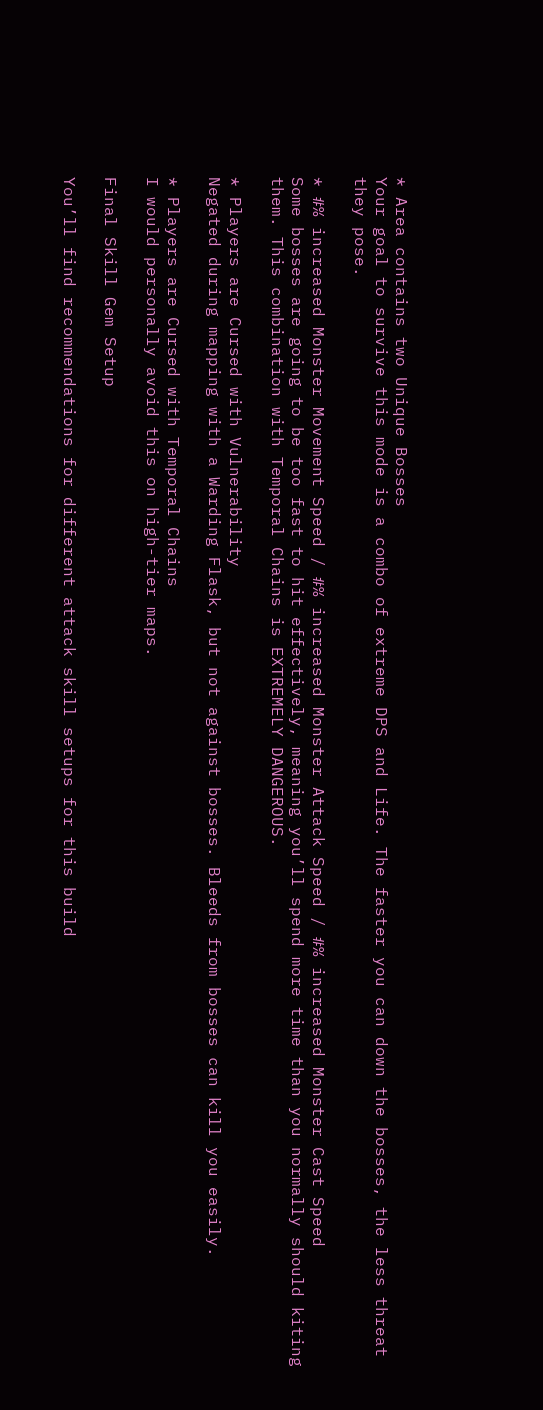* Area contains two Unique Bosses
Your goal to survive this mode is a combo of extreme DPS and Life. The faster you can down the bosses, the less threat they pose.

* #% increased Monster Movement Speed / #% increased Monster Attack Speed / #% increased Monster Cast Speed
Some bosses are going to be too fast to hit effectively, meaning you’ll spend more time than you normally should kiting them. This combination with Temporal Chains is EXTREMELY DANGEROUS.

* Players are Cursed with Vulnerability
Negated during mapping with a Warding Flask, but not against bosses. Bleeds from bosses can kill you easily.

* Players are Cursed with Temporal Chains
I would personally avoid this on high-tier maps.

Final Skill Gem Setup

You’ll find recommendations for different attack skill setups for this build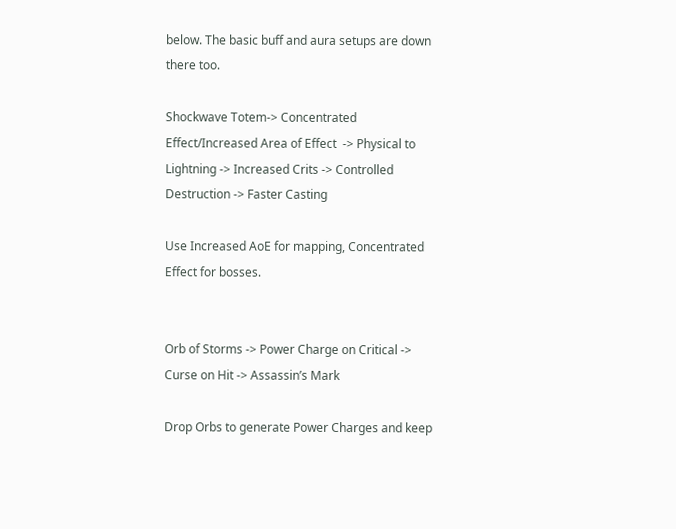below. The basic buff and aura setups are down there too.

Shockwave Totem-> Concentrated Effect/Increased Area of Effect  -> Physical to Lightning -> Increased Crits -> Controlled Destruction -> Faster Casting

Use Increased AoE for mapping, Concentrated Effect for bosses.


Orb of Storms -> Power Charge on Critical -> Curse on Hit -> Assassin’s Mark

Drop Orbs to generate Power Charges and keep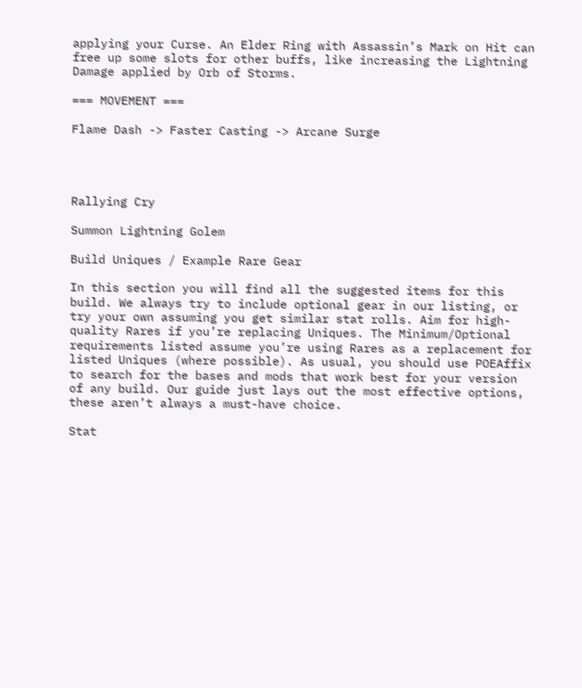applying your Curse. An Elder Ring with Assassin’s Mark on Hit can free up some slots for other buffs, like increasing the Lightning Damage applied by Orb of Storms.

=== MOVEMENT ===

Flame Dash -> Faster Casting -> Arcane Surge




Rallying Cry

Summon Lightning Golem

Build Uniques / Example Rare Gear

In this section you will find all the suggested items for this build. We always try to include optional gear in our listing, or try your own assuming you get similar stat rolls. Aim for high-quality Rares if you’re replacing Uniques. The Minimum/Optional requirements listed assume you’re using Rares as a replacement for listed Uniques (where possible). As usual, you should use POEAffix to search for the bases and mods that work best for your version of any build. Our guide just lays out the most effective options, these aren’t always a must-have choice.

Stat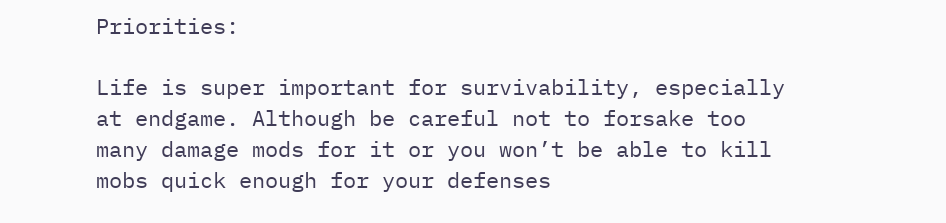Priorities:

Life is super important for survivability, especially at endgame. Although be careful not to forsake too many damage mods for it or you won’t be able to kill mobs quick enough for your defenses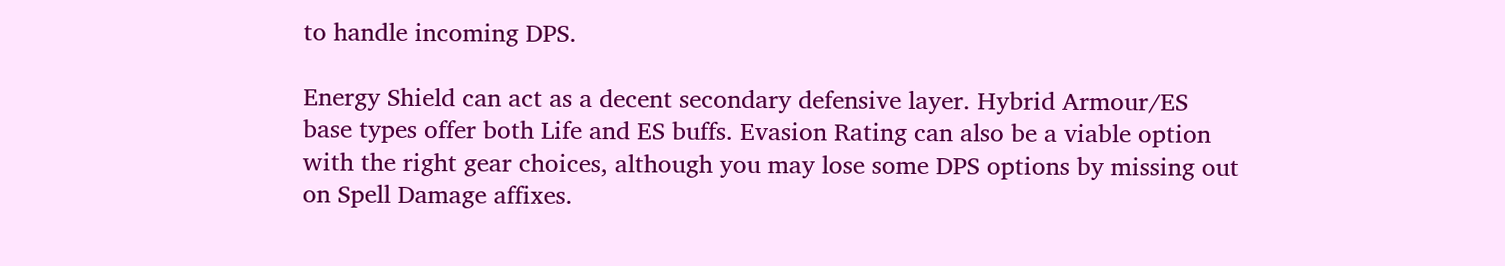to handle incoming DPS.

Energy Shield can act as a decent secondary defensive layer. Hybrid Armour/ES base types offer both Life and ES buffs. Evasion Rating can also be a viable option with the right gear choices, although you may lose some DPS options by missing out on Spell Damage affixes.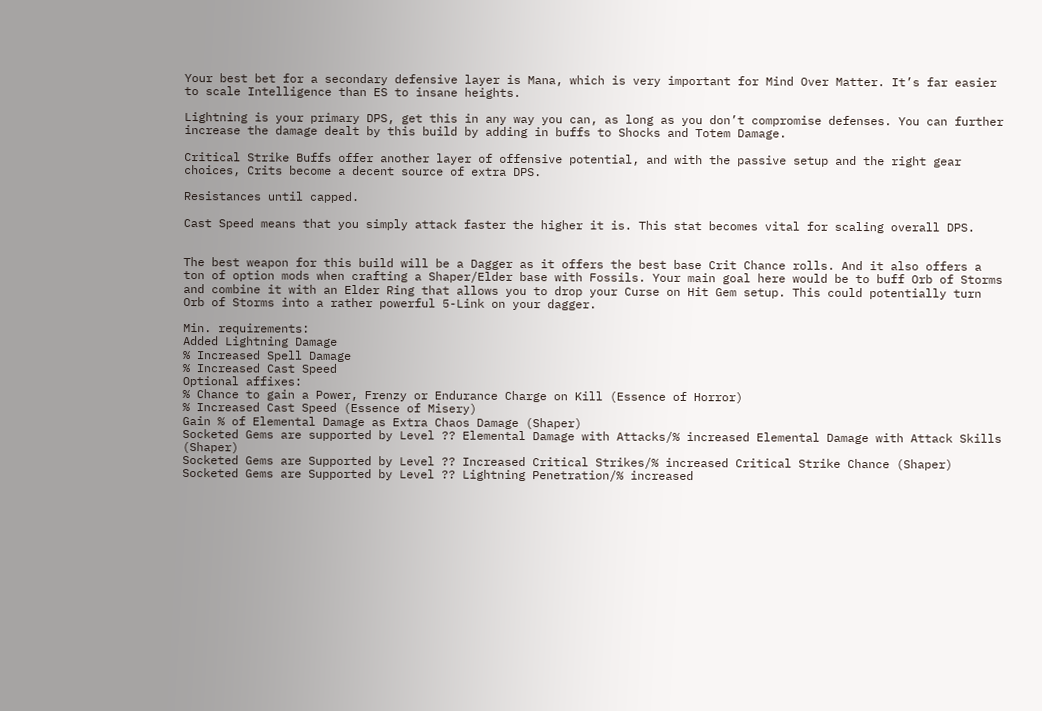Your best bet for a secondary defensive layer is Mana, which is very important for Mind Over Matter. It’s far easier to scale Intelligence than ES to insane heights.

Lightning is your primary DPS, get this in any way you can, as long as you don’t compromise defenses. You can further increase the damage dealt by this build by adding in buffs to Shocks and Totem Damage.

Critical Strike Buffs offer another layer of offensive potential, and with the passive setup and the right gear choices, Crits become a decent source of extra DPS.

Resistances until capped.

Cast Speed means that you simply attack faster the higher it is. This stat becomes vital for scaling overall DPS.


The best weapon for this build will be a Dagger as it offers the best base Crit Chance rolls. And it also offers a ton of option mods when crafting a Shaper/Elder base with Fossils. Your main goal here would be to buff Orb of Storms and combine it with an Elder Ring that allows you to drop your Curse on Hit Gem setup. This could potentially turn Orb of Storms into a rather powerful 5-Link on your dagger.

Min. requirements:
Added Lightning Damage
% Increased Spell Damage
% Increased Cast Speed
Optional affixes:
% Chance to gain a Power, Frenzy or Endurance Charge on Kill (Essence of Horror)
% Increased Cast Speed (Essence of Misery)
Gain % of Elemental Damage as Extra Chaos Damage (Shaper)
Socketed Gems are supported by Level ?? Elemental Damage with Attacks/% increased Elemental Damage with Attack Skills (Shaper)
Socketed Gems are Supported by Level ?? Increased Critical Strikes/% increased Critical Strike Chance (Shaper)
Socketed Gems are Supported by Level ?? Lightning Penetration/% increased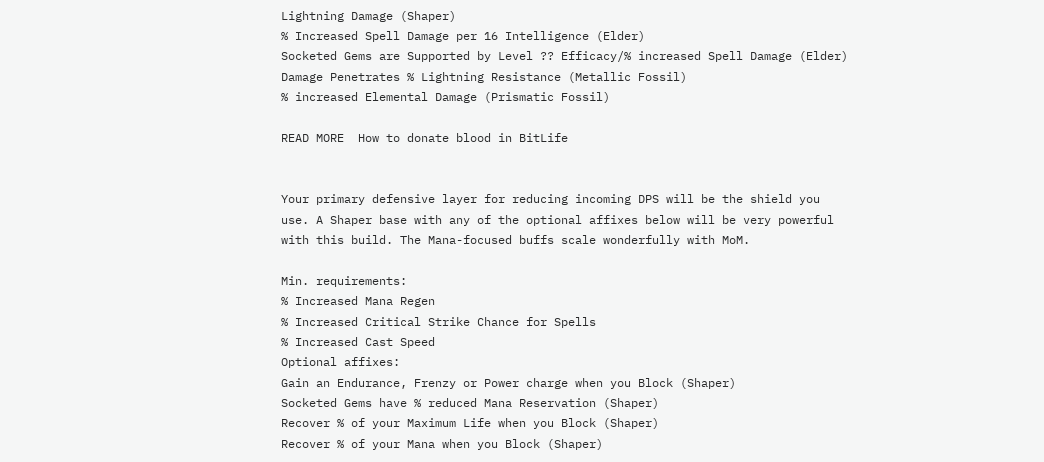Lightning Damage (Shaper)
% Increased Spell Damage per 16 Intelligence (Elder)
Socketed Gems are Supported by Level ?? Efficacy/% increased Spell Damage (Elder)
Damage Penetrates % Lightning Resistance (Metallic Fossil)
% increased Elemental Damage (Prismatic Fossil)

READ MORE  How to donate blood in BitLife


Your primary defensive layer for reducing incoming DPS will be the shield you use. A Shaper base with any of the optional affixes below will be very powerful with this build. The Mana-focused buffs scale wonderfully with MoM.

Min. requirements:
% Increased Mana Regen
% Increased Critical Strike Chance for Spells
% Increased Cast Speed
Optional affixes:
Gain an Endurance, Frenzy or Power charge when you Block (Shaper)
Socketed Gems have % reduced Mana Reservation (Shaper)
Recover % of your Maximum Life when you Block (Shaper)
Recover % of your Mana when you Block (Shaper)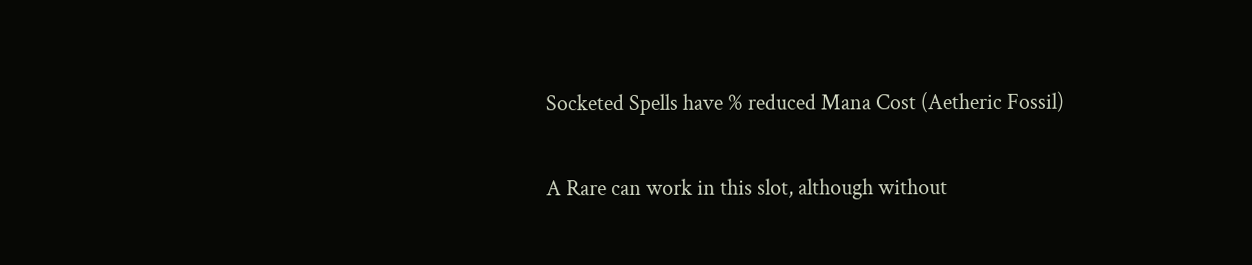Socketed Spells have % reduced Mana Cost (Aetheric Fossil)


A Rare can work in this slot, although without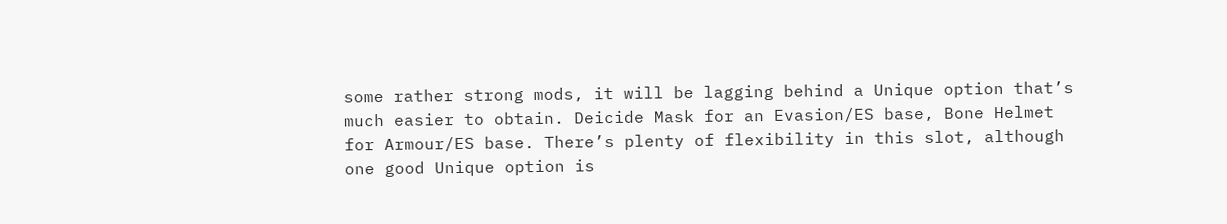some rather strong mods, it will be lagging behind a Unique option that’s much easier to obtain. Deicide Mask for an Evasion/ES base, Bone Helmet for Armour/ES base. There’s plenty of flexibility in this slot, although one good Unique option is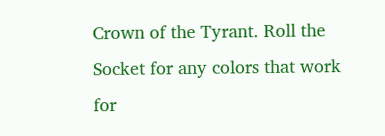Crown of the Tyrant. Roll the Socket for any colors that work for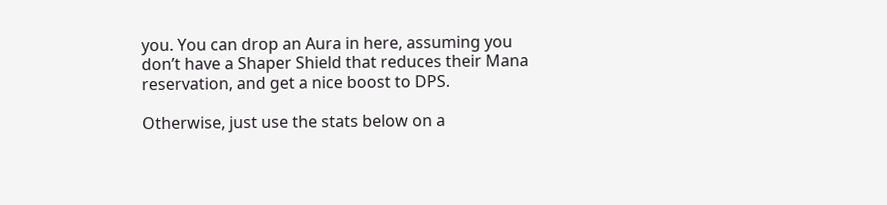you. You can drop an Aura in here, assuming you don’t have a Shaper Shield that reduces their Mana reservation, and get a nice boost to DPS.

Otherwise, just use the stats below on a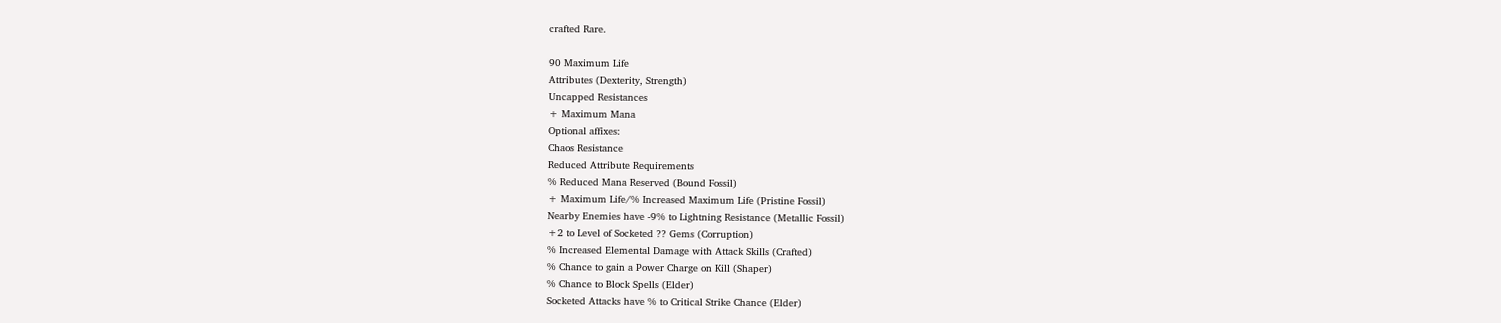crafted Rare.

90 Maximum Life
Attributes (Dexterity, Strength)
Uncapped Resistances
+ Maximum Mana
Optional affixes:
Chaos Resistance
Reduced Attribute Requirements
% Reduced Mana Reserved (Bound Fossil)
+ Maximum Life/% Increased Maximum Life (Pristine Fossil)
Nearby Enemies have -9% to Lightning Resistance (Metallic Fossil)
+2 to Level of Socketed ?? Gems (Corruption)
% Increased Elemental Damage with Attack Skills (Crafted)
% Chance to gain a Power Charge on Kill (Shaper)
% Chance to Block Spells (Elder)
Socketed Attacks have % to Critical Strike Chance (Elder)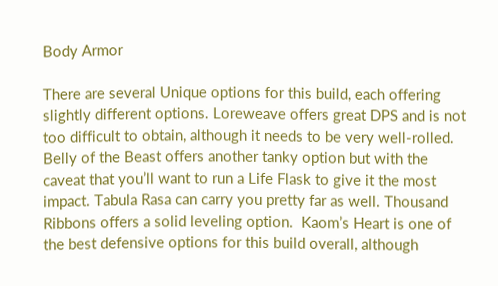Body Armor

There are several Unique options for this build, each offering slightly different options. Loreweave offers great DPS and is not too difficult to obtain, although it needs to be very well-rolled. Belly of the Beast offers another tanky option but with the caveat that you’ll want to run a Life Flask to give it the most impact. Tabula Rasa can carry you pretty far as well. Thousand Ribbons offers a solid leveling option.  Kaom’s Heart is one of the best defensive options for this build overall, although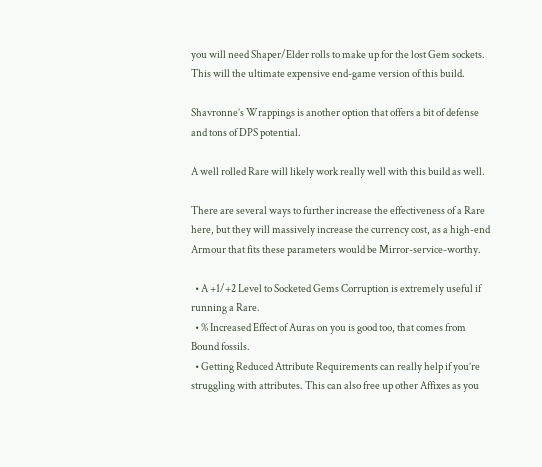you will need Shaper/Elder rolls to make up for the lost Gem sockets. This will the ultimate expensive end-game version of this build.

Shavronne’s Wrappings is another option that offers a bit of defense and tons of DPS potential.

A well rolled Rare will likely work really well with this build as well.

There are several ways to further increase the effectiveness of a Rare here, but they will massively increase the currency cost, as a high-end Armour that fits these parameters would be Mirror-service-worthy.

  • A +1/+2 Level to Socketed Gems Corruption is extremely useful if running a Rare.
  • % Increased Effect of Auras on you is good too, that comes from Bound fossils.
  • Getting Reduced Attribute Requirements can really help if you’re struggling with attributes. This can also free up other Affixes as you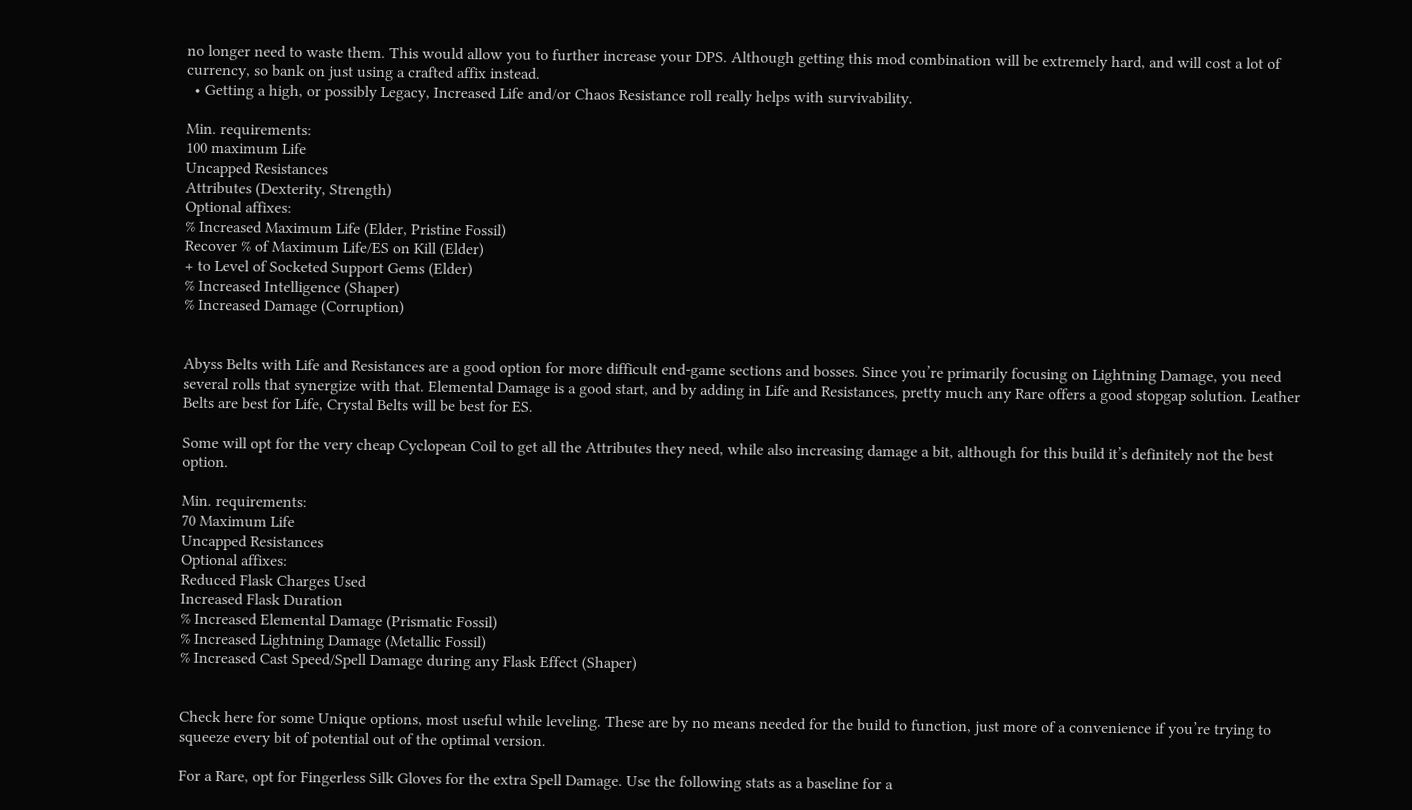no longer need to waste them. This would allow you to further increase your DPS. Although getting this mod combination will be extremely hard, and will cost a lot of currency, so bank on just using a crafted affix instead.
  • Getting a high, or possibly Legacy, Increased Life and/or Chaos Resistance roll really helps with survivability.

Min. requirements:
100 maximum Life
Uncapped Resistances
Attributes (Dexterity, Strength)
Optional affixes:
% Increased Maximum Life (Elder, Pristine Fossil)
Recover % of Maximum Life/ES on Kill (Elder)
+ to Level of Socketed Support Gems (Elder)
% Increased Intelligence (Shaper)
% Increased Damage (Corruption)


Abyss Belts with Life and Resistances are a good option for more difficult end-game sections and bosses. Since you’re primarily focusing on Lightning Damage, you need several rolls that synergize with that. Elemental Damage is a good start, and by adding in Life and Resistances, pretty much any Rare offers a good stopgap solution. Leather Belts are best for Life, Crystal Belts will be best for ES.

Some will opt for the very cheap Cyclopean Coil to get all the Attributes they need, while also increasing damage a bit, although for this build it’s definitely not the best option.

Min. requirements:
70 Maximum Life
Uncapped Resistances
Optional affixes:
Reduced Flask Charges Used
Increased Flask Duration
% Increased Elemental Damage (Prismatic Fossil)
% Increased Lightning Damage (Metallic Fossil)
% Increased Cast Speed/Spell Damage during any Flask Effect (Shaper)


Check here for some Unique options, most useful while leveling. These are by no means needed for the build to function, just more of a convenience if you’re trying to squeeze every bit of potential out of the optimal version.

For a Rare, opt for Fingerless Silk Gloves for the extra Spell Damage. Use the following stats as a baseline for a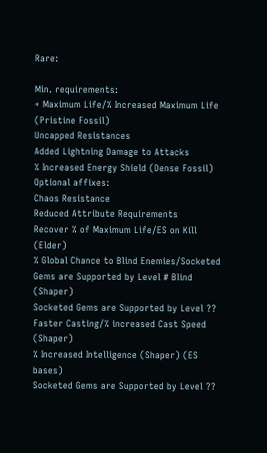Rare:

Min. requirements:
+ Maximum Life/% Increased Maximum Life (Pristine Fossil)
Uncapped Resistances
Added Lightning Damage to Attacks
% Increased Energy Shield (Dense Fossil)
Optional affixes:
Chaos Resistance
Reduced Attribute Requirements
Recover % of Maximum Life/ES on Kill (Elder)
% Global Chance to Blind Enemies/Socketed Gems are Supported by Level # Blind (Shaper)
Socketed Gems are Supported by Level ?? Faster Casting/% increased Cast Speed (Shaper)
% Increased Intelligence (Shaper) (ES bases)
Socketed Gems are Supported by Level ??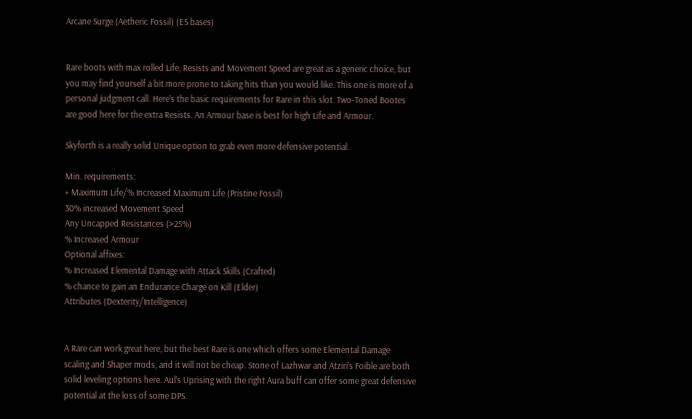Arcane Surge (Aetheric Fossil) (ES bases)


Rare boots with max rolled Life, Resists and Movement Speed are great as a generic choice, but you may find yourself a bit more prone to taking hits than you would like. This one is more of a personal judgment call. Here’s the basic requirements for Rare in this slot. Two-Toned Bootes are good here for the extra Resists. An Armour base is best for high Life and Armour.

Skyforth is a really solid Unique option to grab even more defensive potential.

Min. requirements:
+ Maximum Life/% Increased Maximum Life (Pristine Fossil)
30% increased Movement Speed
Any Uncapped Resistances (>25%)
% Increased Armour
Optional affixes:
% Increased Elemental Damage with Attack Skills (Crafted)
% chance to gain an Endurance Charge on Kill (Elder)
Attributes (Dexterity/Intelligence)


A Rare can work great here, but the best Rare is one which offers some Elemental Damage scaling and Shaper mods, and it will not be cheap. Stone of Lazhwar and Atziri’s Foible are both solid leveling options here. Aul’s Uprising with the right Aura buff can offer some great defensive potential at the loss of some DPS.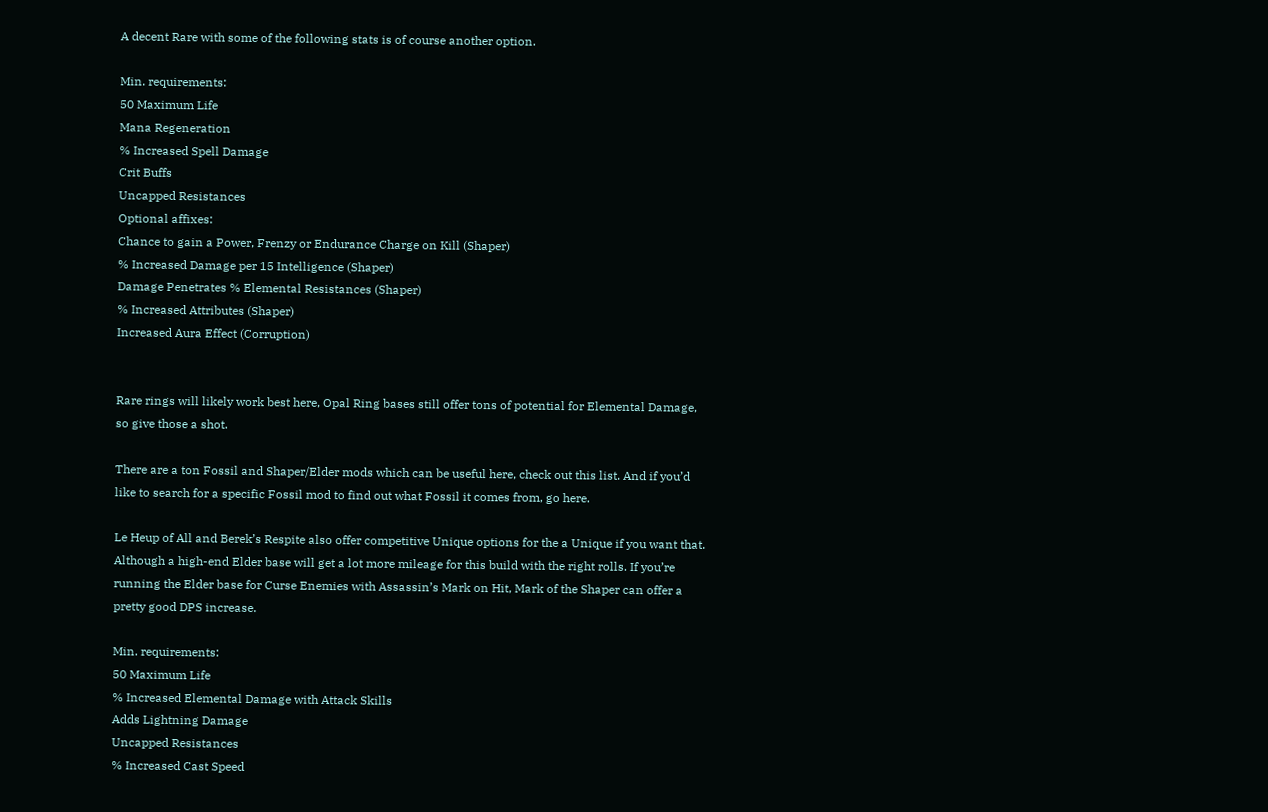A decent Rare with some of the following stats is of course another option.

Min. requirements:
50 Maximum Life
Mana Regeneration
% Increased Spell Damage
Crit Buffs
Uncapped Resistances
Optional affixes:
Chance to gain a Power, Frenzy or Endurance Charge on Kill (Shaper)
% Increased Damage per 15 Intelligence (Shaper)
Damage Penetrates % Elemental Resistances (Shaper)
% Increased Attributes (Shaper)
Increased Aura Effect (Corruption)


Rare rings will likely work best here, Opal Ring bases still offer tons of potential for Elemental Damage, so give those a shot.

There are a ton Fossil and Shaper/Elder mods which can be useful here, check out this list. And if you’d like to search for a specific Fossil mod to find out what Fossil it comes from, go here.

Le Heup of All and Berek’s Respite also offer competitive Unique options for the a Unique if you want that. Although a high-end Elder base will get a lot more mileage for this build with the right rolls. If you’re running the Elder base for Curse Enemies with Assassin’s Mark on Hit, Mark of the Shaper can offer a pretty good DPS increase.

Min. requirements:
50 Maximum Life
% Increased Elemental Damage with Attack Skills
Adds Lightning Damage
Uncapped Resistances
% Increased Cast Speed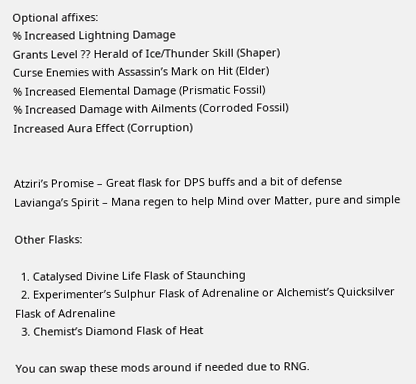Optional affixes:
% Increased Lightning Damage
Grants Level ?? Herald of Ice/Thunder Skill (Shaper)
Curse Enemies with Assassin’s Mark on Hit (Elder)
% Increased Elemental Damage (Prismatic Fossil)
% Increased Damage with Ailments (Corroded Fossil)
Increased Aura Effect (Corruption)


Atziri’s Promise – Great flask for DPS buffs and a bit of defense
Lavianga’s Spirit – Mana regen to help Mind over Matter, pure and simple

Other Flasks:

  1. Catalysed Divine Life Flask of Staunching
  2. Experimenter’s Sulphur Flask of Adrenaline or Alchemist’s Quicksilver Flask of Adrenaline
  3. Chemist’s Diamond Flask of Heat

You can swap these mods around if needed due to RNG.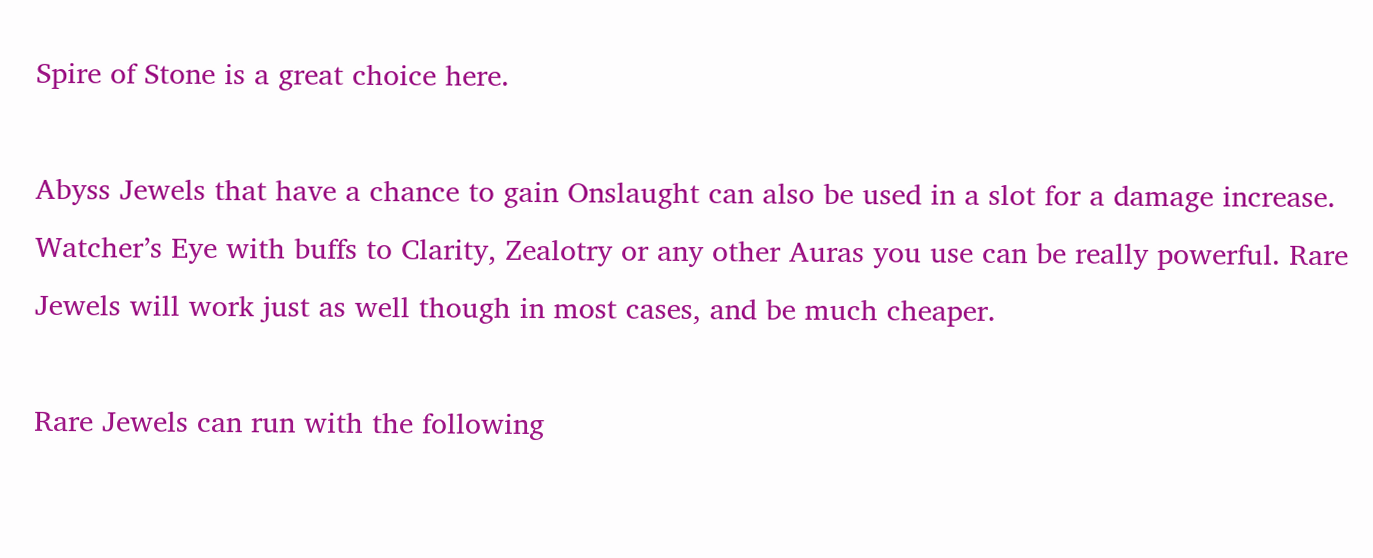Spire of Stone is a great choice here.

Abyss Jewels that have a chance to gain Onslaught can also be used in a slot for a damage increase. Watcher’s Eye with buffs to Clarity, Zealotry or any other Auras you use can be really powerful. Rare Jewels will work just as well though in most cases, and be much cheaper.

Rare Jewels can run with the following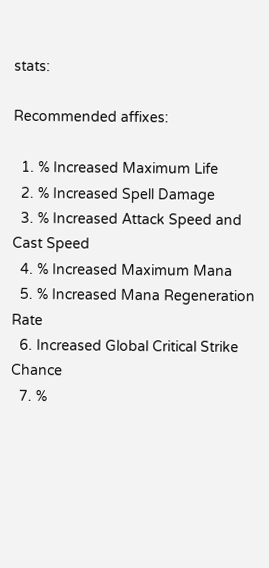stats:

Recommended affixes:

  1. % Increased Maximum Life
  2. % Increased Spell Damage
  3. % Increased Attack Speed and Cast Speed
  4. % Increased Maximum Mana
  5. % Increased Mana Regeneration Rate
  6. Increased Global Critical Strike Chance
  7. %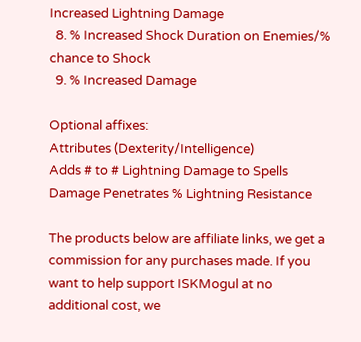Increased Lightning Damage
  8. % Increased Shock Duration on Enemies/% chance to Shock
  9. % Increased Damage

Optional affixes:
Attributes (Dexterity/Intelligence)
Adds # to # Lightning Damage to Spells
Damage Penetrates % Lightning Resistance

The products below are affiliate links, we get a commission for any purchases made. If you want to help support ISKMogul at no additional cost, we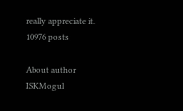really appreciate it.
10976 posts

About author
ISKMogul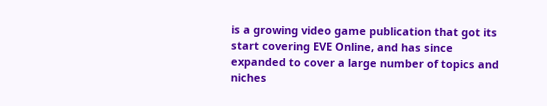is a growing video game publication that got its start covering EVE Online, and has since expanded to cover a large number of topics and niches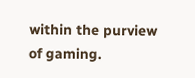within the purview of gaming.